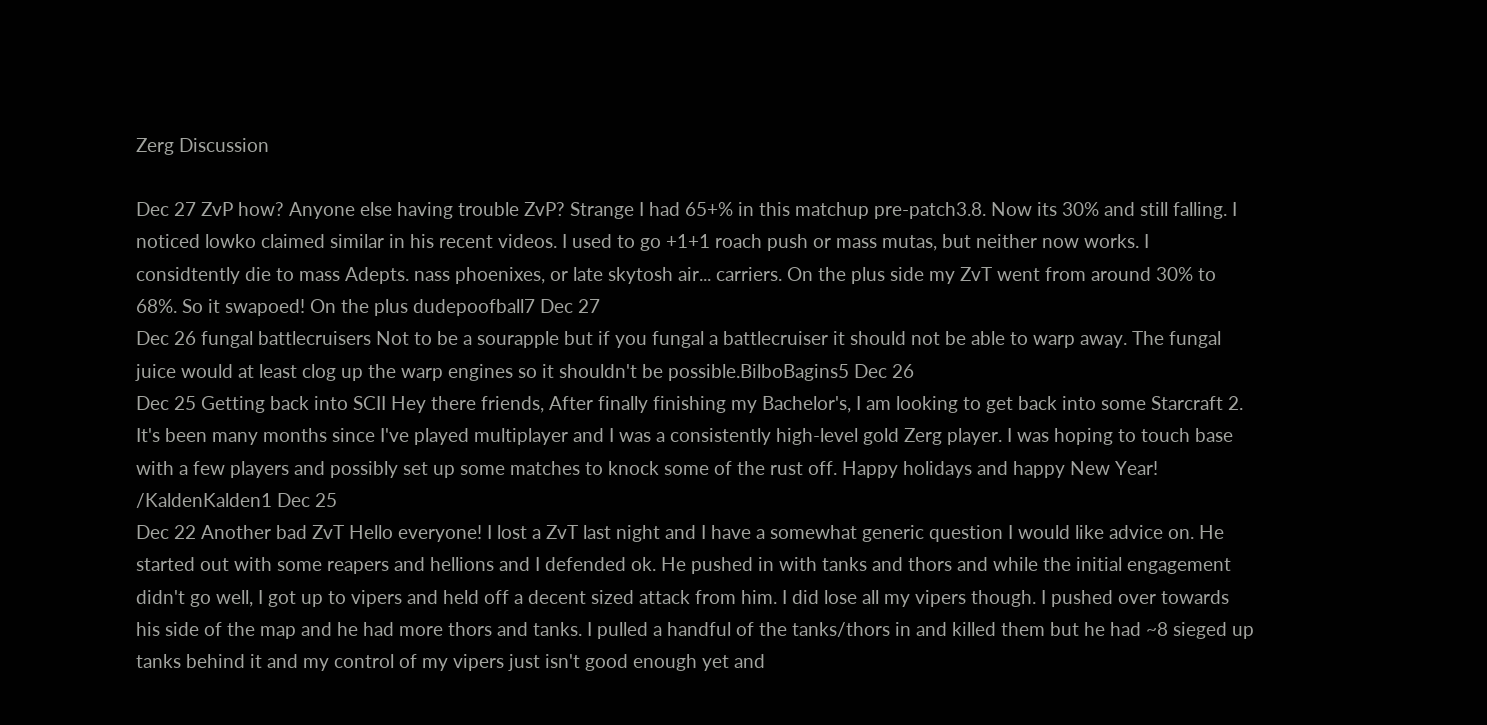Zerg Discussion

Dec 27 ZvP how? Anyone else having trouble ZvP? Strange I had 65+% in this matchup pre-patch3.8. Now its 30% and still falling. I noticed lowko claimed similar in his recent videos. I used to go +1+1 roach push or mass mutas, but neither now works. I considtently die to mass Adepts. nass phoenixes, or late skytosh air... carriers. On the plus side my ZvT went from around 30% to 68%. So it swapoed! On the plus dudepoofball7 Dec 27
Dec 26 fungal battlecruisers Not to be a sourapple but if you fungal a battlecruiser it should not be able to warp away. The fungal juice would at least clog up the warp engines so it shouldn't be possible.BilboBagins5 Dec 26
Dec 25 Getting back into SCII Hey there friends, After finally finishing my Bachelor's, I am looking to get back into some Starcraft 2. It's been many months since I've played multiplayer and I was a consistently high-level gold Zerg player. I was hoping to touch base with a few players and possibly set up some matches to knock some of the rust off. Happy holidays and happy New Year! /KaldenKalden1 Dec 25
Dec 22 Another bad ZvT Hello everyone! I lost a ZvT last night and I have a somewhat generic question I would like advice on. He started out with some reapers and hellions and I defended ok. He pushed in with tanks and thors and while the initial engagement didn't go well, I got up to vipers and held off a decent sized attack from him. I did lose all my vipers though. I pushed over towards his side of the map and he had more thors and tanks. I pulled a handful of the tanks/thors in and killed them but he had ~8 sieged up tanks behind it and my control of my vipers just isn't good enough yet and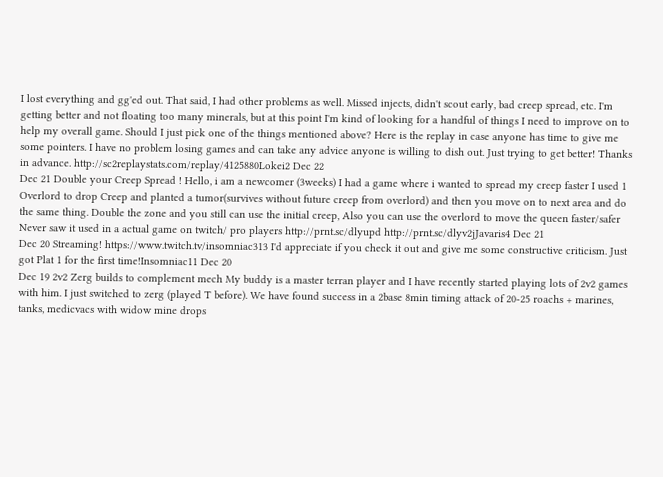I lost everything and gg'ed out. That said, I had other problems as well. Missed injects, didn't scout early, bad creep spread, etc. I'm getting better and not floating too many minerals, but at this point I'm kind of looking for a handful of things I need to improve on to help my overall game. Should I just pick one of the things mentioned above? Here is the replay in case anyone has time to give me some pointers. I have no problem losing games and can take any advice anyone is willing to dish out. Just trying to get better! Thanks in advance. http://sc2replaystats.com/replay/4125880Lokei2 Dec 22
Dec 21 Double your Creep Spread ! Hello, i am a newcomer (3weeks) I had a game where i wanted to spread my creep faster I used 1 Overlord to drop Creep and planted a tumor(survives without future creep from overlord) and then you move on to next area and do the same thing. Double the zone and you still can use the initial creep, Also you can use the overlord to move the queen faster/safer Never saw it used in a actual game on twitch/ pro players http://prnt.sc/dlyupd http://prnt.sc/dlyv2jJavaris4 Dec 21
Dec 20 Streaming! https://www.twitch.tv/insomniac313 I'd appreciate if you check it out and give me some constructive criticism. Just got Plat 1 for the first time!Insomniac11 Dec 20
Dec 19 2v2 Zerg builds to complement mech My buddy is a master terran player and I have recently started playing lots of 2v2 games with him. I just switched to zerg (played T before). We have found success in a 2base 8min timing attack of 20-25 roachs + marines, tanks, medicvacs with widow mine drops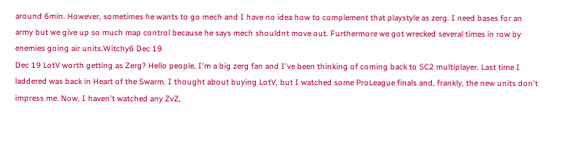around 6min. However, sometimes he wants to go mech and I have no idea how to complement that playstyle as zerg. I need bases for an army but we give up so much map control because he says mech shouldnt move out. Furthermore we got wrecked several times in row by enemies going air units.Witchy6 Dec 19
Dec 19 LotV worth getting as Zerg? Hello people, I'm a big zerg fan and I've been thinking of coming back to SC2 multiplayer. Last time I laddered was back in Heart of the Swarm. I thought about buying LotV, but I watched some ProLeague finals and, frankly, the new units don't impress me. Now, I haven't watched any ZvZ,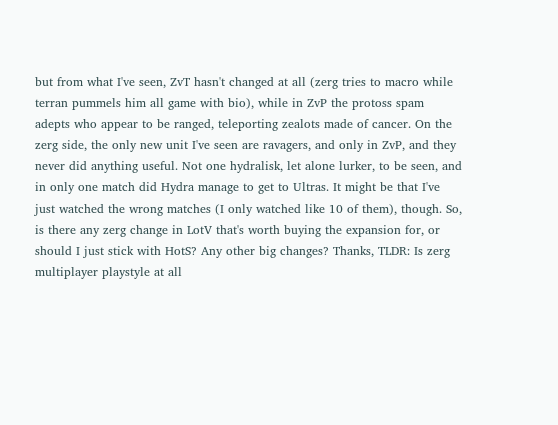but from what I've seen, ZvT hasn't changed at all (zerg tries to macro while terran pummels him all game with bio), while in ZvP the protoss spam adepts who appear to be ranged, teleporting zealots made of cancer. On the zerg side, the only new unit I've seen are ravagers, and only in ZvP, and they never did anything useful. Not one hydralisk, let alone lurker, to be seen, and in only one match did Hydra manage to get to Ultras. It might be that I've just watched the wrong matches (I only watched like 10 of them), though. So, is there any zerg change in LotV that's worth buying the expansion for, or should I just stick with HotS? Any other big changes? Thanks, TLDR: Is zerg multiplayer playstyle at all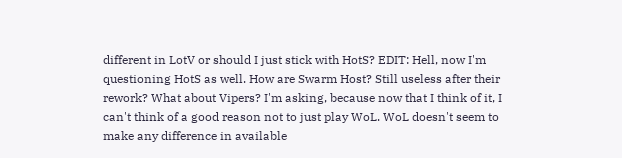different in LotV or should I just stick with HotS? EDIT: Hell, now I'm questioning HotS as well. How are Swarm Host? Still useless after their rework? What about Vipers? I'm asking, because now that I think of it, I can't think of a good reason not to just play WoL. WoL doesn't seem to make any difference in available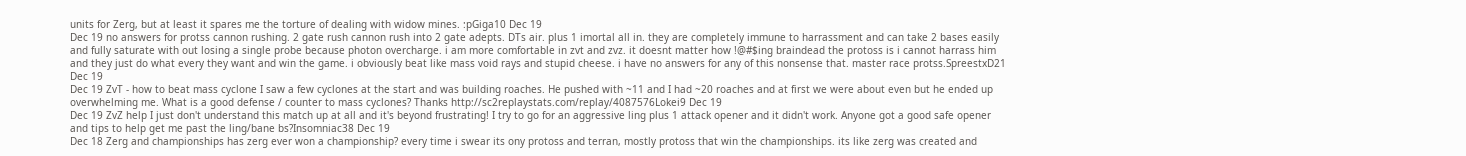units for Zerg, but at least it spares me the torture of dealing with widow mines. :pGiga10 Dec 19
Dec 19 no answers for protss cannon rushing. 2 gate rush cannon rush into 2 gate adepts. DTs air. plus 1 imortal all in. they are completely immune to harrassment and can take 2 bases easily and fully saturate with out losing a single probe because photon overcharge. i am more comfortable in zvt and zvz. it doesnt matter how !@#$ing braindead the protoss is i cannot harrass him and they just do what every they want and win the game. i obviously beat like mass void rays and stupid cheese. i have no answers for any of this nonsense that. master race protss.SpreestxD21 Dec 19
Dec 19 ZvT - how to beat mass cyclone I saw a few cyclones at the start and was building roaches. He pushed with ~11 and I had ~20 roaches and at first we were about even but he ended up overwhelming me. What is a good defense / counter to mass cyclones? Thanks http://sc2replaystats.com/replay/4087576Lokei9 Dec 19
Dec 19 ZvZ help I just don't understand this match up at all and it's beyond frustrating! I try to go for an aggressive ling plus 1 attack opener and it didn't work. Anyone got a good safe opener and tips to help get me past the ling/bane bs?Insomniac38 Dec 19
Dec 18 Zerg and championships has zerg ever won a championship? every time i swear its ony protoss and terran, mostly protoss that win the championships. its like zerg was created and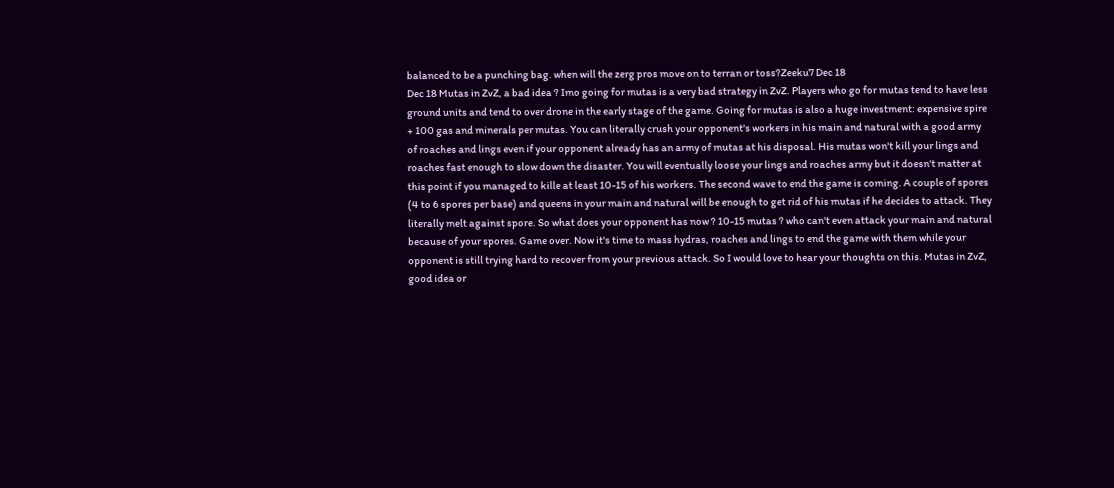balanced to be a punching bag. when will the zerg pros move on to terran or toss?Zeeku7 Dec 18
Dec 18 Mutas in ZvZ, a bad idea ? Imo going for mutas is a very bad strategy in ZvZ. Players who go for mutas tend to have less ground units and tend to over drone in the early stage of the game. Going for mutas is also a huge investment: expensive spire + 100 gas and minerals per mutas. You can literally crush your opponent's workers in his main and natural with a good army of roaches and lings even if your opponent already has an army of mutas at his disposal. His mutas won't kill your lings and roaches fast enough to slow down the disaster. You will eventually loose your lings and roaches army but it doesn't matter at this point if you managed to kille at least 10-15 of his workers. The second wave to end the game is coming. A couple of spores (4 to 6 spores per base) and queens in your main and natural will be enough to get rid of his mutas if he decides to attack. They literally melt against spore. So what does your opponent has now ? 10-15 mutas ? who can't even attack your main and natural because of your spores. Game over. Now it's time to mass hydras, roaches and lings to end the game with them while your opponent is still trying hard to recover from your previous attack. So I would love to hear your thoughts on this. Mutas in ZvZ, good idea or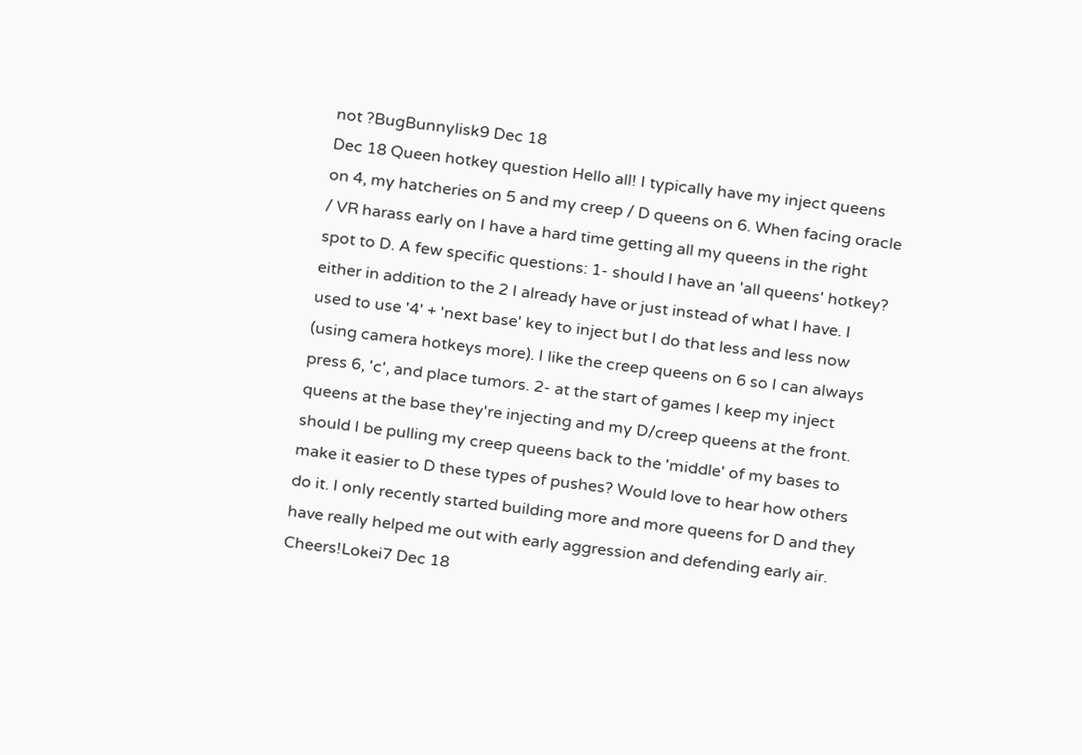not ?BugBunnylisk9 Dec 18
Dec 18 Queen hotkey question Hello all! I typically have my inject queens on 4, my hatcheries on 5 and my creep / D queens on 6. When facing oracle / VR harass early on I have a hard time getting all my queens in the right spot to D. A few specific questions: 1- should I have an 'all queens' hotkey? either in addition to the 2 I already have or just instead of what I have. I used to use '4' + 'next base' key to inject but I do that less and less now (using camera hotkeys more). I like the creep queens on 6 so I can always press 6, 'c', and place tumors. 2- at the start of games I keep my inject queens at the base they're injecting and my D/creep queens at the front. should I be pulling my creep queens back to the 'middle' of my bases to make it easier to D these types of pushes? Would love to hear how others do it. I only recently started building more and more queens for D and they have really helped me out with early aggression and defending early air. Cheers!Lokei7 Dec 18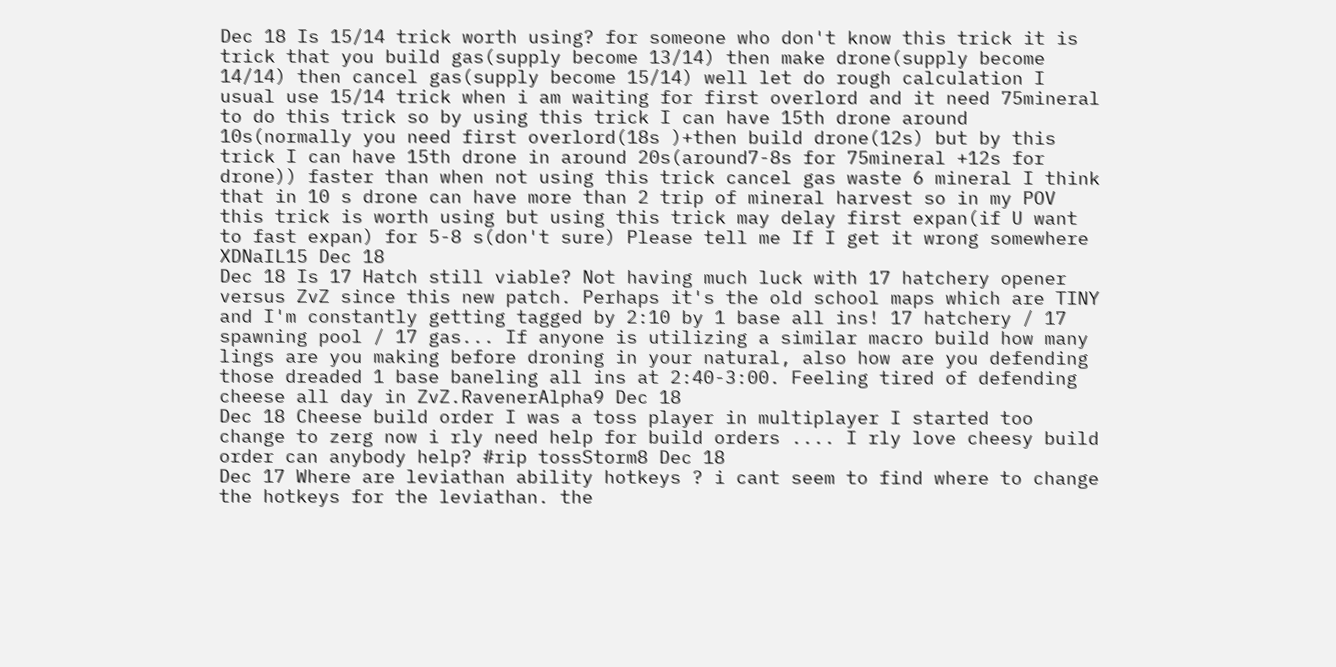Dec 18 Is 15/14 trick worth using? for someone who don't know this trick it is trick that you build gas(supply become 13/14) then make drone(supply become 14/14) then cancel gas(supply become 15/14) well let do rough calculation I usual use 15/14 trick when i am waiting for first overlord and it need 75mineral to do this trick so by using this trick I can have 15th drone around 10s(normally you need first overlord(18s )+then build drone(12s) but by this trick I can have 15th drone in around 20s(around7-8s for 75mineral +12s for drone)) faster than when not using this trick cancel gas waste 6 mineral I think that in 10 s drone can have more than 2 trip of mineral harvest so in my POV this trick is worth using but using this trick may delay first expan(if U want to fast expan) for 5-8 s(don't sure) Please tell me If I get it wrong somewhere XDNaIL15 Dec 18
Dec 18 Is 17 Hatch still viable? Not having much luck with 17 hatchery opener versus ZvZ since this new patch. Perhaps it's the old school maps which are TINY and I'm constantly getting tagged by 2:10 by 1 base all ins! 17 hatchery / 17 spawning pool / 17 gas... If anyone is utilizing a similar macro build how many lings are you making before droning in your natural, also how are you defending those dreaded 1 base baneling all ins at 2:40-3:00. Feeling tired of defending cheese all day in ZvZ.RavenerAlpha9 Dec 18
Dec 18 Cheese build order I was a toss player in multiplayer I started too change to zerg now i rly need help for build orders .... I rly love cheesy build order can anybody help? #rip tossStorm8 Dec 18
Dec 17 Where are leviathan ability hotkeys ? i cant seem to find where to change the hotkeys for the leviathan. the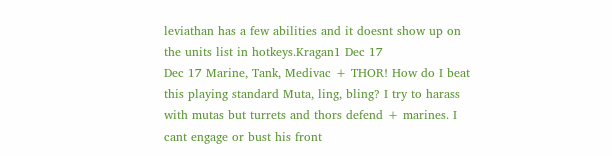leviathan has a few abilities and it doesnt show up on the units list in hotkeys.Kragan1 Dec 17
Dec 17 Marine, Tank, Medivac + THOR! How do I beat this playing standard Muta, ling, bling? I try to harass with mutas but turrets and thors defend + marines. I cant engage or bust his front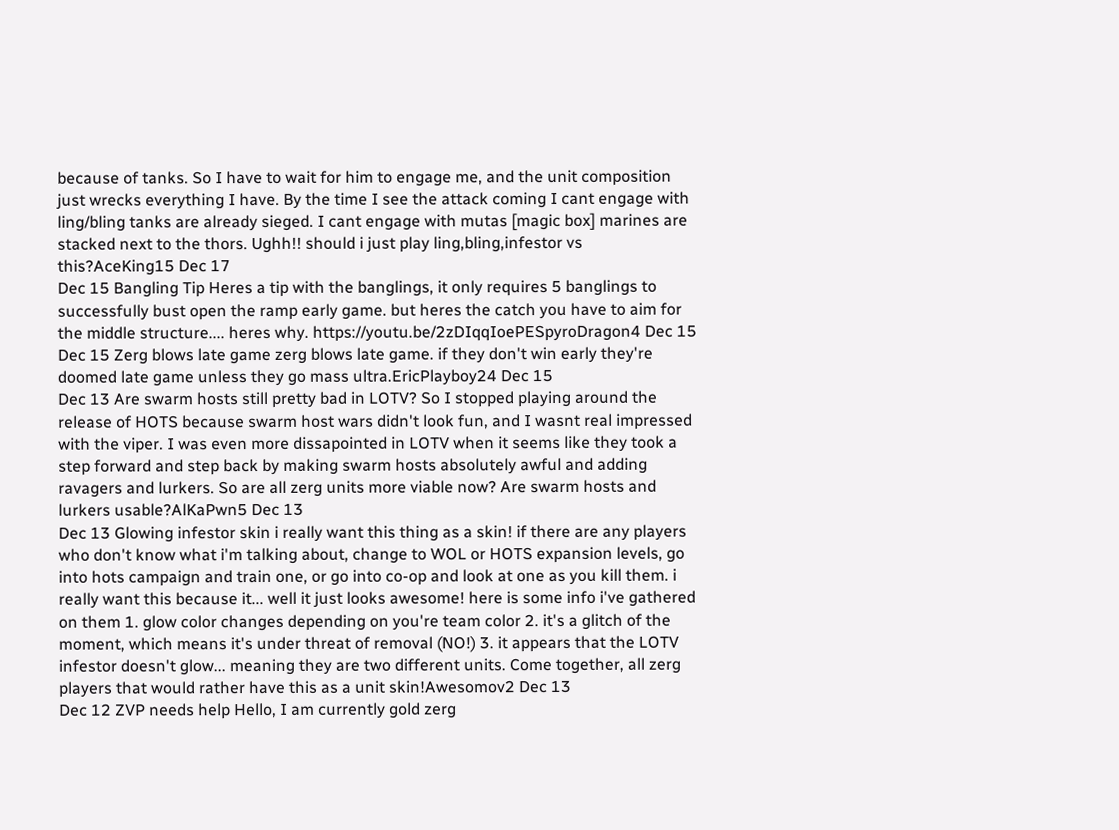because of tanks. So I have to wait for him to engage me, and the unit composition just wrecks everything I have. By the time I see the attack coming I cant engage with ling/bling tanks are already sieged. I cant engage with mutas [magic box] marines are stacked next to the thors. Ughh!! should i just play ling,bling,infestor vs this?AceKing15 Dec 17
Dec 15 Bangling Tip Heres a tip with the banglings, it only requires 5 banglings to successfully bust open the ramp early game. but heres the catch you have to aim for the middle structure.... heres why. https://youtu.be/2zDIqqIoePESpyroDragon4 Dec 15
Dec 15 Zerg blows late game zerg blows late game. if they don't win early they're doomed late game unless they go mass ultra.EricPlayboy24 Dec 15
Dec 13 Are swarm hosts still pretty bad in LOTV? So I stopped playing around the release of HOTS because swarm host wars didn't look fun, and I wasnt real impressed with the viper. I was even more dissapointed in LOTV when it seems like they took a step forward and step back by making swarm hosts absolutely awful and adding ravagers and lurkers. So are all zerg units more viable now? Are swarm hosts and lurkers usable?AlKaPwn5 Dec 13
Dec 13 Glowing infestor skin i really want this thing as a skin! if there are any players who don't know what i'm talking about, change to WOL or HOTS expansion levels, go into hots campaign and train one, or go into co-op and look at one as you kill them. i really want this because it... well it just looks awesome! here is some info i've gathered on them 1. glow color changes depending on you're team color 2. it's a glitch of the moment, which means it's under threat of removal (NO!) 3. it appears that the LOTV infestor doesn't glow... meaning they are two different units. Come together, all zerg players that would rather have this as a unit skin!Awesomov2 Dec 13
Dec 12 ZVP needs help Hello, I am currently gold zerg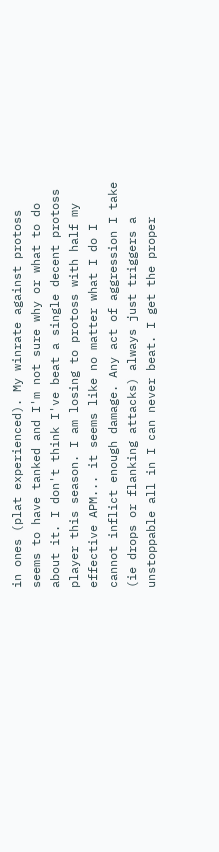in ones (plat experienced). My winrate against protoss seems to have tanked and I'm not sure why or what to do about it. I don't think I've beat a single decent protoss player this season. I am losing to protoss with half my effective APM... it seems like no matter what I do I cannot inflict enough damage. Any act of aggression I take (ie drops or flanking attacks) always just triggers a unstoppable all in I can never beat. I get the proper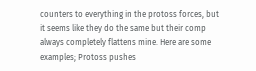counters to everything in the protoss forces, but it seems like they do the same but their comp always completely flattens mine. Here are some examples; Protoss pushes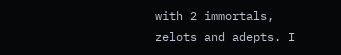with 2 immortals, zelots and adepts. I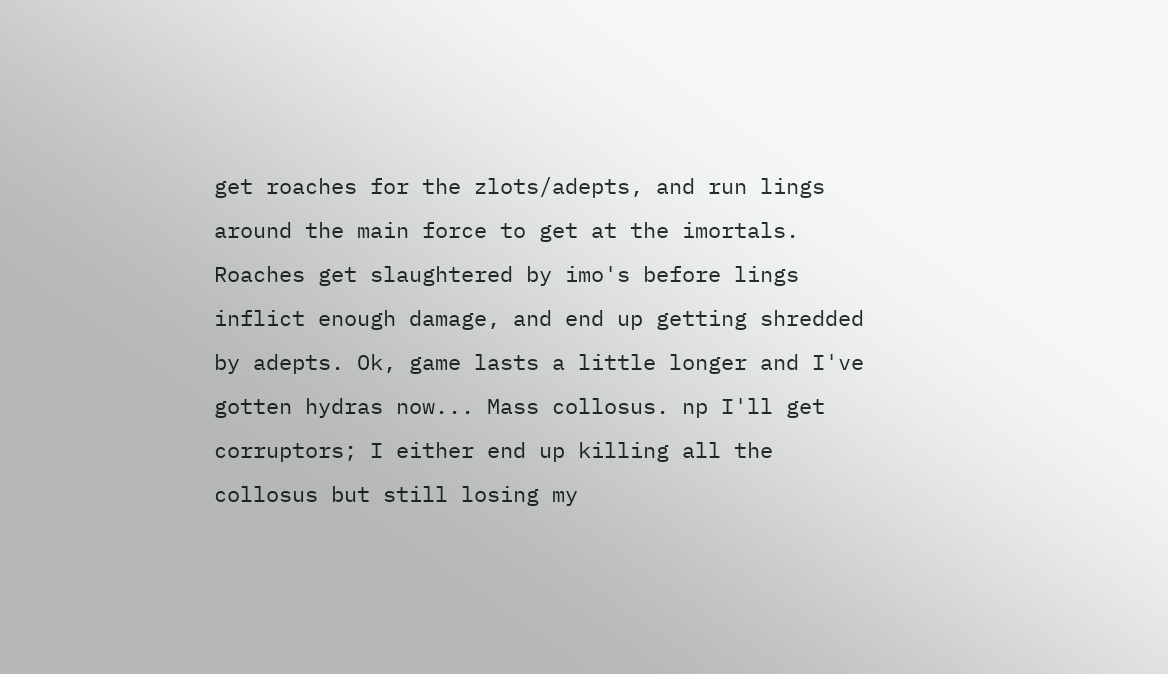get roaches for the zlots/adepts, and run lings around the main force to get at the imortals. Roaches get slaughtered by imo's before lings inflict enough damage, and end up getting shredded by adepts. Ok, game lasts a little longer and I've gotten hydras now... Mass collosus. np I'll get corruptors; I either end up killing all the collosus but still losing my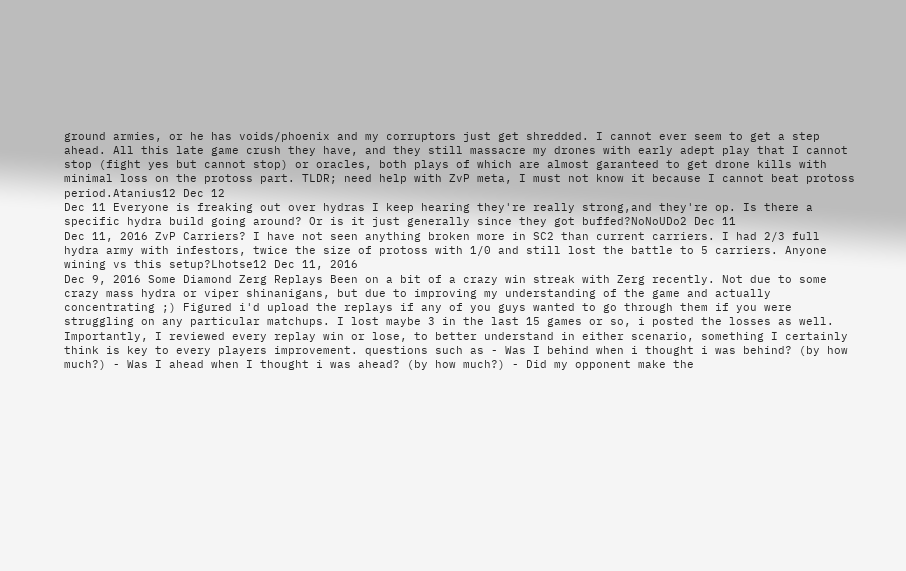ground armies, or he has voids/phoenix and my corruptors just get shredded. I cannot ever seem to get a step ahead. All this late game crush they have, and they still massacre my drones with early adept play that I cannot stop (fight yes but cannot stop) or oracles, both plays of which are almost garanteed to get drone kills with minimal loss on the protoss part. TLDR; need help with ZvP meta, I must not know it because I cannot beat protoss period.Atanius12 Dec 12
Dec 11 Everyone is freaking out over hydras I keep hearing they're really strong,and they're op. Is there a specific hydra build going around? Or is it just generally since they got buffed?NoNoUDo2 Dec 11
Dec 11, 2016 ZvP Carriers? I have not seen anything broken more in SC2 than current carriers. I had 2/3 full hydra army with infestors, twice the size of protoss with 1/0 and still lost the battle to 5 carriers. Anyone wining vs this setup?Lhotse12 Dec 11, 2016
Dec 9, 2016 Some Diamond Zerg Replays Been on a bit of a crazy win streak with Zerg recently. Not due to some crazy mass hydra or viper shinanigans, but due to improving my understanding of the game and actually concentrating ;) Figured i'd upload the replays if any of you guys wanted to go through them if you were struggling on any particular matchups. I lost maybe 3 in the last 15 games or so, i posted the losses as well. Importantly, I reviewed every replay win or lose, to better understand in either scenario, something I certainly think is key to every players improvement. questions such as - Was I behind when i thought i was behind? (by how much?) - Was I ahead when I thought i was ahead? (by how much?) - Did my opponent make the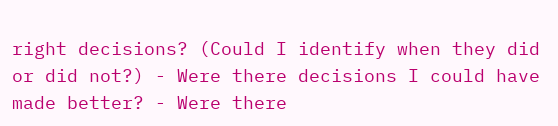right decisions? (Could I identify when they did or did not?) - Were there decisions I could have made better? - Were there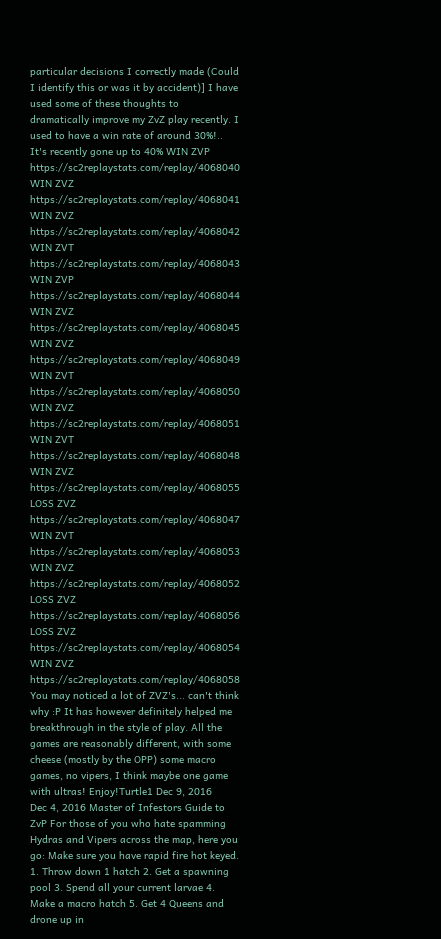particular decisions I correctly made (Could I identify this or was it by accident)] I have used some of these thoughts to dramatically improve my ZvZ play recently. I used to have a win rate of around 30%!.. It's recently gone up to 40% WIN ZVP https://sc2replaystats.com/replay/4068040 WIN ZVZ https://sc2replaystats.com/replay/4068041 WIN ZVZ https://sc2replaystats.com/replay/4068042 WIN ZVT https://sc2replaystats.com/replay/4068043 WIN ZVP https://sc2replaystats.com/replay/4068044 WIN ZVZ https://sc2replaystats.com/replay/4068045 WIN ZVZ https://sc2replaystats.com/replay/4068049 WIN ZVT https://sc2replaystats.com/replay/4068050 WIN ZVZ https://sc2replaystats.com/replay/4068051 WIN ZVT https://sc2replaystats.com/replay/4068048 WIN ZVZ https://sc2replaystats.com/replay/4068055 LOSS ZVZ https://sc2replaystats.com/replay/4068047 WIN ZVT https://sc2replaystats.com/replay/4068053 WIN ZVZ https://sc2replaystats.com/replay/4068052 LOSS ZVZ https://sc2replaystats.com/replay/4068056 LOSS ZVZ https://sc2replaystats.com/replay/4068054 WIN ZVZ https://sc2replaystats.com/replay/4068058 You may noticed a lot of ZVZ's... can't think why :P It has however definitely helped me breakthrough in the style of play. All the games are reasonably different, with some cheese (mostly by the OPP) some macro games, no vipers, I think maybe one game with ultras! Enjoy!Turtle1 Dec 9, 2016
Dec 4, 2016 Master of Infestors Guide to ZvP For those of you who hate spamming Hydras and Vipers across the map, here you go: Make sure you have rapid fire hot keyed. 1. Throw down 1 hatch 2. Get a spawning pool 3. Spend all your current larvae 4. Make a macro hatch 5. Get 4 Queens and drone up in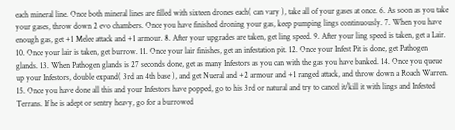each mineral line. Once both mineral lines are filled with sixteen drones each( can vary ), take all of your gases at once. 6. As soon as you take your gases, throw down 2 evo chambers. Once you have finished droning your gas, keep pumping lings continuously. 7. When you have enough gas, get +1 Melee attack and +1 armour. 8. After your upgrades are taken, get ling speed. 9. After your ling speed is taken, get a Lair. 10. Once your lair is taken, get burrow. 11. Once your lair finishes, get an infestation pit. 12. Once your Infest Pit is done, get Pathogen glands. 13. When Pathogen glands is 27 seconds done, get as many Infestors as you can with the gas you have banked. 14. Once you queue up your Infestors, double expand( 3rd an 4th base ), and get Nueral and +2 armour and +1 ranged attack, and throw down a Roach Warren. 15. Once you have done all this and your Infestors have popped, go to his 3rd or natural and try to cancel it/kill it with lings and Infested Terrans. If he is adept or sentry heavy, go for a burrowed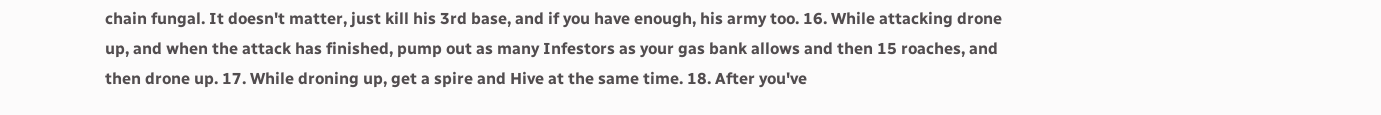chain fungal. It doesn't matter, just kill his 3rd base, and if you have enough, his army too. 16. While attacking drone up, and when the attack has finished, pump out as many Infestors as your gas bank allows and then 15 roaches, and then drone up. 17. While droning up, get a spire and Hive at the same time. 18. After you've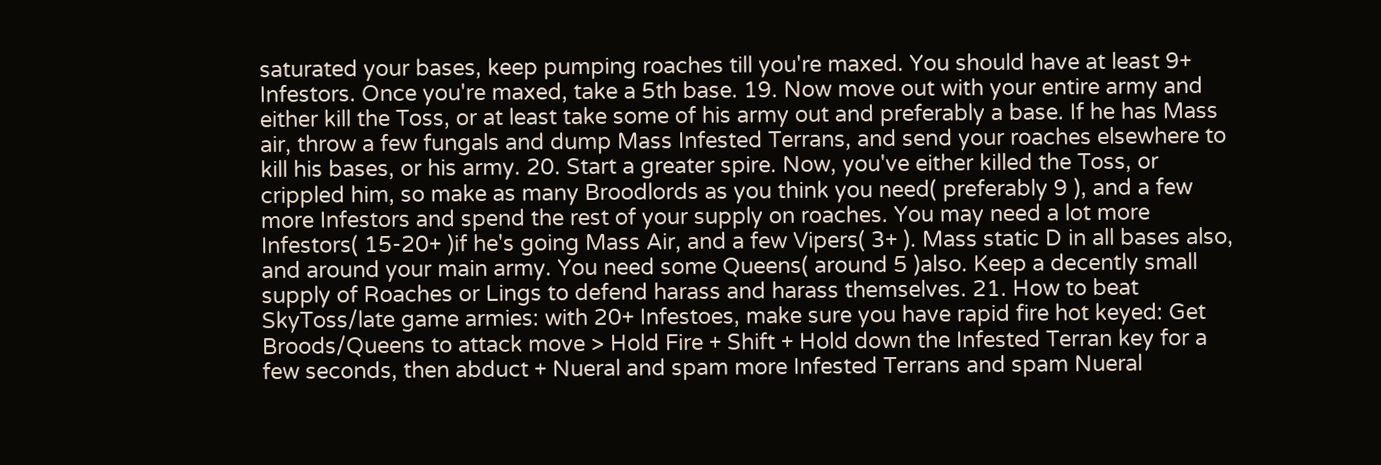saturated your bases, keep pumping roaches till you're maxed. You should have at least 9+ Infestors. Once you're maxed, take a 5th base. 19. Now move out with your entire army and either kill the Toss, or at least take some of his army out and preferably a base. If he has Mass air, throw a few fungals and dump Mass Infested Terrans, and send your roaches elsewhere to kill his bases, or his army. 20. Start a greater spire. Now, you've either killed the Toss, or crippled him, so make as many Broodlords as you think you need( preferably 9 ), and a few more Infestors and spend the rest of your supply on roaches. You may need a lot more Infestors( 15-20+ )if he's going Mass Air, and a few Vipers( 3+ ). Mass static D in all bases also, and around your main army. You need some Queens( around 5 )also. Keep a decently small supply of Roaches or Lings to defend harass and harass themselves. 21. How to beat SkyToss/late game armies: with 20+ Infestoes, make sure you have rapid fire hot keyed: Get Broods/Queens to attack move > Hold Fire + Shift + Hold down the Infested Terran key for a few seconds, then abduct + Nueral and spam more Infested Terrans and spam Nueral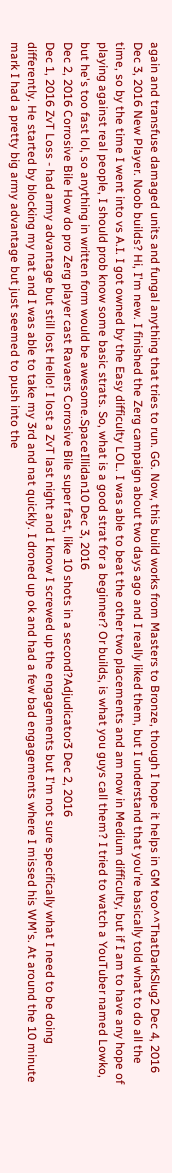again and transfuse damaged units and fungal anything that tries to run. GG. Now, this build works from Masters to Bronze, though I hope it helps in GM too^^ThatDarkSlug2 Dec 4, 2016
Dec 3, 2016 New Player. Noob builds? Hi, I'm new. I finished the Zerg campaign about two days ago and I really liked them, but I understand that you're basically told what to do all the time, so by the time I went into vs A.I. I got owned by the Easy difficulty LOL. I was able to beat the other two placements and am now in Medium difficulty, but if I am to have any hope of playing against real people, I should prob know some basic strats. So, what is a good strat for a beginner? Or builds, is what you guys call them? I tried to watch a YouTuber named Lowko, but he's too fast lol, so anything in written form would be awesome.SpaceIllidan10 Dec 3, 2016
Dec 2, 2016 Corrosive Bile How do pro Zerg player cast Ravaers Corrosive Bile super fast, like 10 shots in a second?Adjudicator3 Dec 2, 2016
Dec 1, 2016 ZvT Loss - had army advantage but still lost Hello! I lost a ZvT last night and I know I screwed up the engagements but I'm not sure specifically what I need to be doing differently. He started by blocking my nat and I was able to take my 3rd and nat quickly. I droned up ok and had a few bad engagements where I missed his WM's. At around the 10 minute mark I had a pretty big army advantage but just seemed to push into the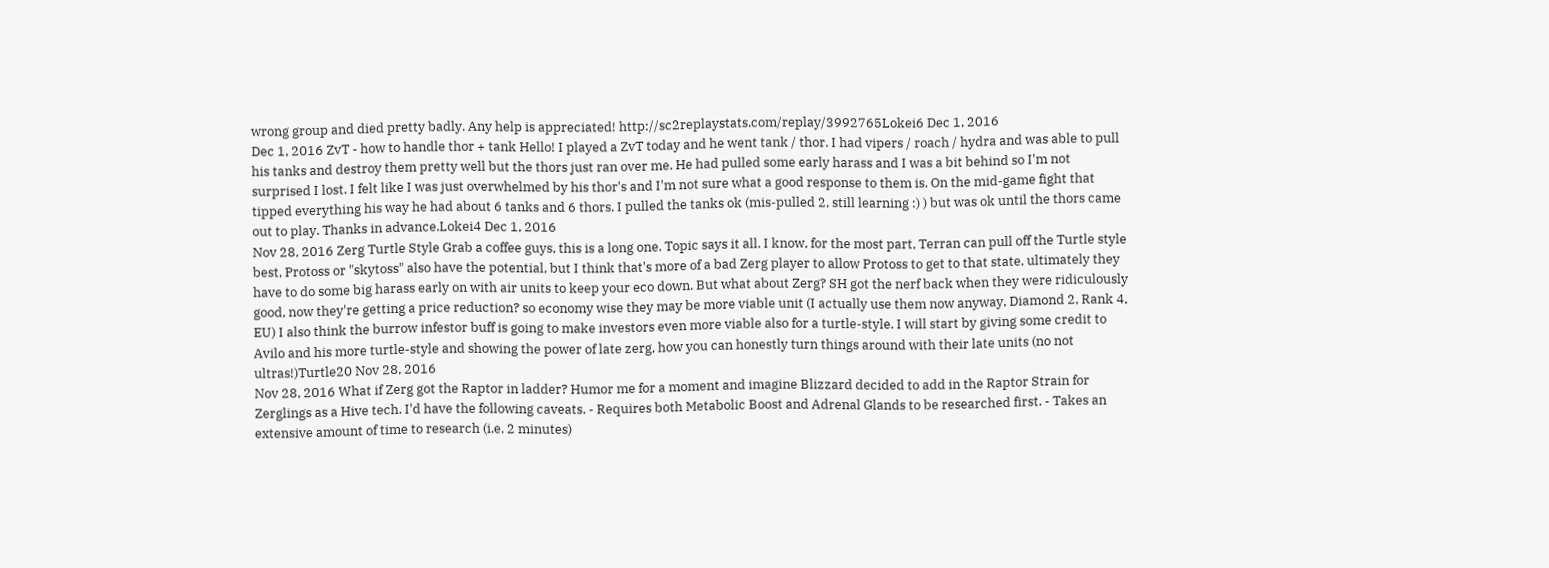wrong group and died pretty badly. Any help is appreciated! http://sc2replaystats.com/replay/3992765Lokei6 Dec 1, 2016
Dec 1, 2016 ZvT - how to handle thor + tank Hello! I played a ZvT today and he went tank / thor. I had vipers / roach / hydra and was able to pull his tanks and destroy them pretty well but the thors just ran over me. He had pulled some early harass and I was a bit behind so I'm not surprised I lost. I felt like I was just overwhelmed by his thor's and I'm not sure what a good response to them is. On the mid-game fight that tipped everything his way he had about 6 tanks and 6 thors. I pulled the tanks ok (mis-pulled 2, still learning :) ) but was ok until the thors came out to play. Thanks in advance.Lokei4 Dec 1, 2016
Nov 28, 2016 Zerg Turtle Style Grab a coffee guys, this is a long one. Topic says it all. I know, for the most part, Terran can pull off the Turtle style best, Protoss or "skytoss" also have the potential, but I think that's more of a bad Zerg player to allow Protoss to get to that state, ultimately they have to do some big harass early on with air units to keep your eco down. But what about Zerg? SH got the nerf back when they were ridiculously good, now they're getting a price reduction? so economy wise they may be more viable unit (I actually use them now anyway, Diamond 2, Rank 4, EU) I also think the burrow infestor buff is going to make investors even more viable also for a turtle-style. I will start by giving some credit to Avilo and his more turtle-style and showing the power of late zerg, how you can honestly turn things around with their late units (no not ultras!)Turtle20 Nov 28, 2016
Nov 28, 2016 What if Zerg got the Raptor in ladder? Humor me for a moment and imagine Blizzard decided to add in the Raptor Strain for Zerglings as a Hive tech. I'd have the following caveats. - Requires both Metabolic Boost and Adrenal Glands to be researched first. - Takes an extensive amount of time to research (i.e. 2 minutes)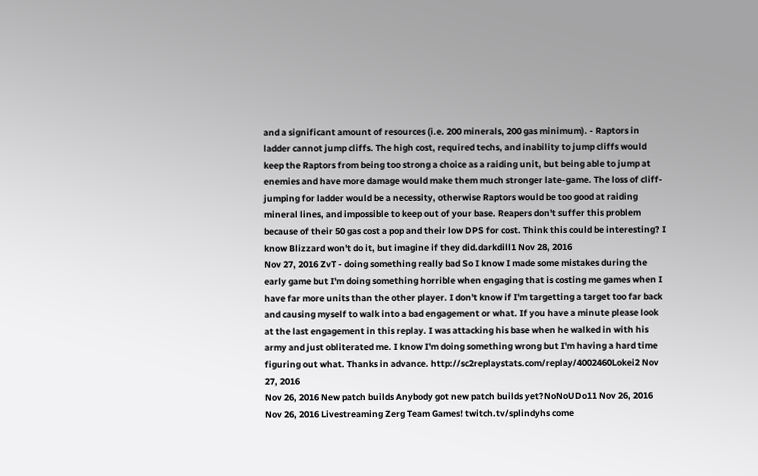and a significant amount of resources (i.e. 200 minerals, 200 gas minimum). - Raptors in ladder cannot jump cliffs. The high cost, required techs, and inability to jump cliffs would keep the Raptors from being too strong a choice as a raiding unit, but being able to jump at enemies and have more damage would make them much stronger late-game. The loss of cliff-jumping for ladder would be a necessity, otherwise Raptors would be too good at raiding mineral lines, and impossible to keep out of your base. Reapers don't suffer this problem because of their 50 gas cost a pop and their low DPS for cost. Think this could be interesting? I know Blizzard won't do it, but imagine if they did.darkdill1 Nov 28, 2016
Nov 27, 2016 ZvT - doing something really bad So I know I made some mistakes during the early game but I'm doing something horrible when engaging that is costing me games when I have far more units than the other player. I don't know if I'm targetting a target too far back and causing myself to walk into a bad engagement or what. If you have a minute please look at the last engagement in this replay. I was attacking his base when he walked in with his army and just obliterated me. I know I'm doing something wrong but I'm having a hard time figuring out what. Thanks in advance. http://sc2replaystats.com/replay/4002460Lokei2 Nov 27, 2016
Nov 26, 2016 New patch builds Anybody got new patch builds yet?NoNoUDo11 Nov 26, 2016
Nov 26, 2016 Livestreaming Zerg Team Games! twitch.tv/splindyhs come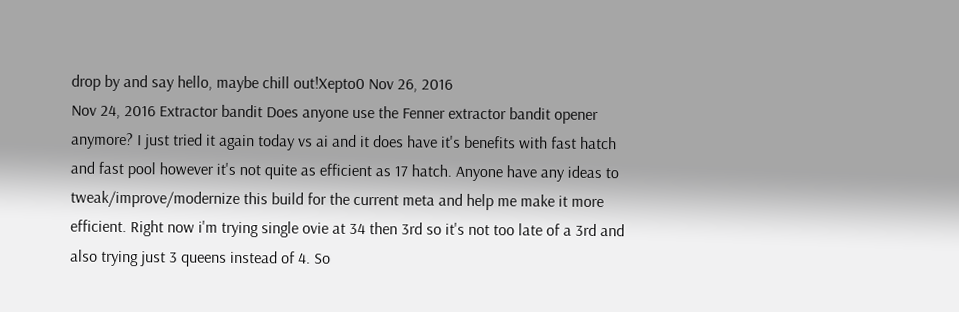drop by and say hello, maybe chill out!Xepto0 Nov 26, 2016
Nov 24, 2016 Extractor bandit Does anyone use the Fenner extractor bandit opener anymore? I just tried it again today vs ai and it does have it's benefits with fast hatch and fast pool however it's not quite as efficient as 17 hatch. Anyone have any ideas to tweak/improve/modernize this build for the current meta and help me make it more efficient. Right now i'm trying single ovie at 34 then 3rd so it's not too late of a 3rd and also trying just 3 queens instead of 4. So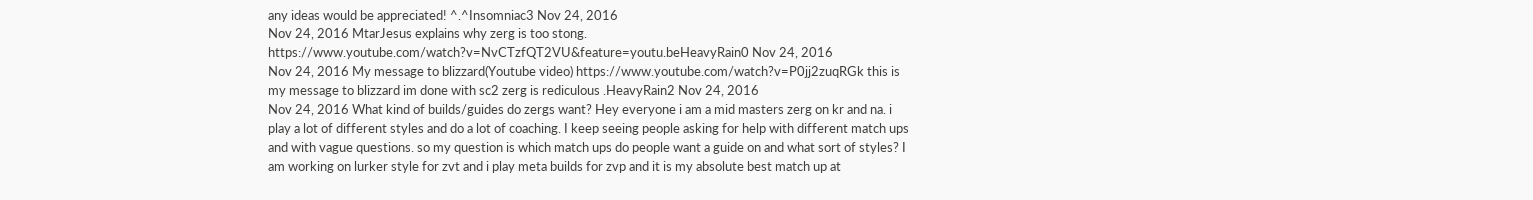any ideas would be appreciated! ^.^Insomniac3 Nov 24, 2016
Nov 24, 2016 MtarJesus explains why zerg is too stong. https://www.youtube.com/watch?v=NvCTzfQT2VU&feature=youtu.beHeavyRain0 Nov 24, 2016
Nov 24, 2016 My message to blizzard(Youtube video) https://www.youtube.com/watch?v=P0jj2zuqRGk this is my message to blizzard im done with sc2 zerg is rediculous .HeavyRain2 Nov 24, 2016
Nov 24, 2016 What kind of builds/guides do zergs want? Hey everyone i am a mid masters zerg on kr and na. i play a lot of different styles and do a lot of coaching. I keep seeing people asking for help with different match ups and with vague questions. so my question is which match ups do people want a guide on and what sort of styles? I am working on lurker style for zvt and i play meta builds for zvp and it is my absolute best match up at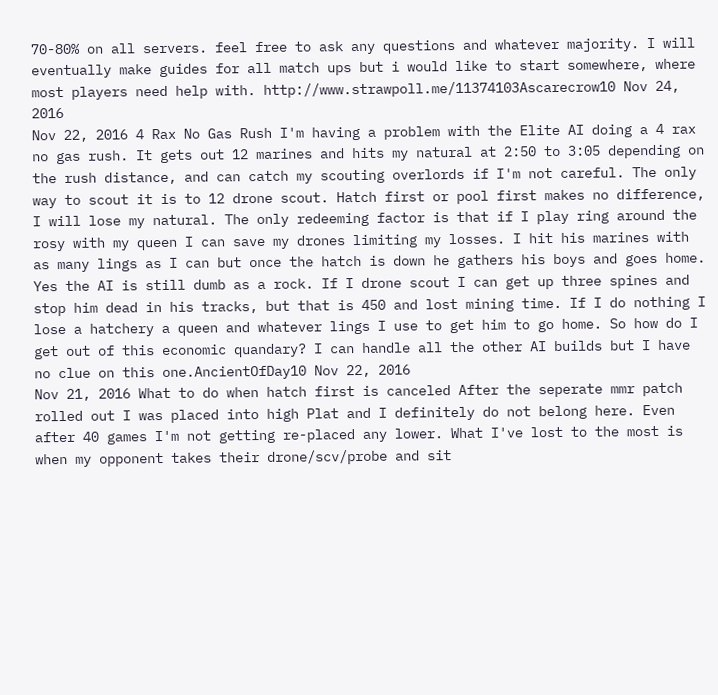70-80% on all servers. feel free to ask any questions and whatever majority. I will eventually make guides for all match ups but i would like to start somewhere, where most players need help with. http://www.strawpoll.me/11374103Ascarecrow10 Nov 24, 2016
Nov 22, 2016 4 Rax No Gas Rush I'm having a problem with the Elite AI doing a 4 rax no gas rush. It gets out 12 marines and hits my natural at 2:50 to 3:05 depending on the rush distance, and can catch my scouting overlords if I'm not careful. The only way to scout it is to 12 drone scout. Hatch first or pool first makes no difference, I will lose my natural. The only redeeming factor is that if I play ring around the rosy with my queen I can save my drones limiting my losses. I hit his marines with as many lings as I can but once the hatch is down he gathers his boys and goes home. Yes the AI is still dumb as a rock. If I drone scout I can get up three spines and stop him dead in his tracks, but that is 450 and lost mining time. If I do nothing I lose a hatchery a queen and whatever lings I use to get him to go home. So how do I get out of this economic quandary? I can handle all the other AI builds but I have no clue on this one.AncientOfDay10 Nov 22, 2016
Nov 21, 2016 What to do when hatch first is canceled After the seperate mmr patch rolled out I was placed into high Plat and I definitely do not belong here. Even after 40 games I'm not getting re-placed any lower. What I've lost to the most is when my opponent takes their drone/scv/probe and sit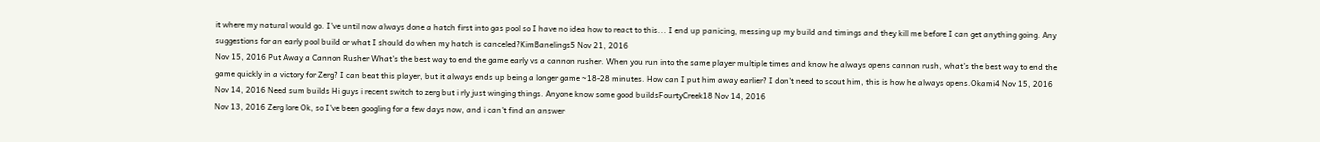it where my natural would go. I've until now always done a hatch first into gas pool so I have no idea how to react to this... I end up panicing, messing up my build and timings and they kill me before I can get anything going. Any suggestions for an early pool build or what I should do when my hatch is canceled?KimBanelings5 Nov 21, 2016
Nov 15, 2016 Put Away a Cannon Rusher What's the best way to end the game early vs a cannon rusher. When you run into the same player multiple times and know he always opens cannon rush, what's the best way to end the game quickly in a victory for Zerg? I can beat this player, but it always ends up being a longer game ~18-28 minutes. How can I put him away earlier? I don't need to scout him, this is how he always opens.Okami4 Nov 15, 2016
Nov 14, 2016 Need sum builds Hi guys i recent switch to zerg but i rly just winging things. Anyone know some good buildsFourtyCreek18 Nov 14, 2016
Nov 13, 2016 Zerg lore Ok, so I've been googling for a few days now, and i can't find an answer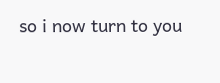so i now turn to you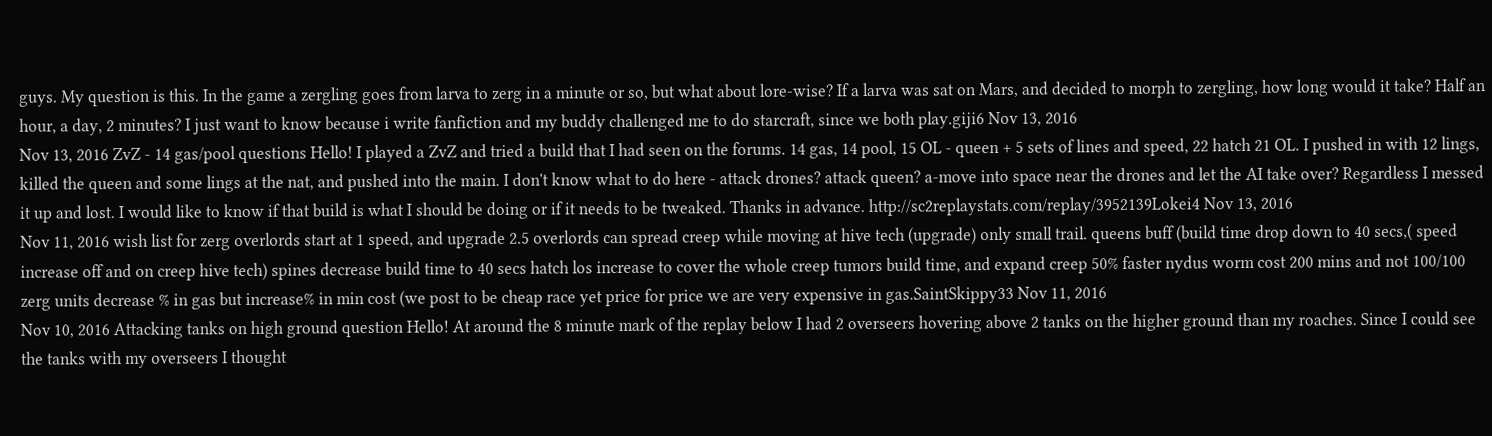guys. My question is this. In the game a zergling goes from larva to zerg in a minute or so, but what about lore-wise? If a larva was sat on Mars, and decided to morph to zergling, how long would it take? Half an hour, a day, 2 minutes? I just want to know because i write fanfiction and my buddy challenged me to do starcraft, since we both play.giji6 Nov 13, 2016
Nov 13, 2016 ZvZ - 14 gas/pool questions Hello! I played a ZvZ and tried a build that I had seen on the forums. 14 gas, 14 pool, 15 OL - queen + 5 sets of lines and speed, 22 hatch 21 OL. I pushed in with 12 lings, killed the queen and some lings at the nat, and pushed into the main. I don't know what to do here - attack drones? attack queen? a-move into space near the drones and let the AI take over? Regardless I messed it up and lost. I would like to know if that build is what I should be doing or if it needs to be tweaked. Thanks in advance. http://sc2replaystats.com/replay/3952139Lokei4 Nov 13, 2016
Nov 11, 2016 wish list for zerg overlords start at 1 speed, and upgrade 2.5 overlords can spread creep while moving at hive tech (upgrade) only small trail. queens buff (build time drop down to 40 secs,( speed increase off and on creep hive tech) spines decrease build time to 40 secs hatch los increase to cover the whole creep tumors build time, and expand creep 50% faster nydus worm cost 200 mins and not 100/100 zerg units decrease % in gas but increase% in min cost (we post to be cheap race yet price for price we are very expensive in gas.SaintSkippy33 Nov 11, 2016
Nov 10, 2016 Attacking tanks on high ground question Hello! At around the 8 minute mark of the replay below I had 2 overseers hovering above 2 tanks on the higher ground than my roaches. Since I could see the tanks with my overseers I thought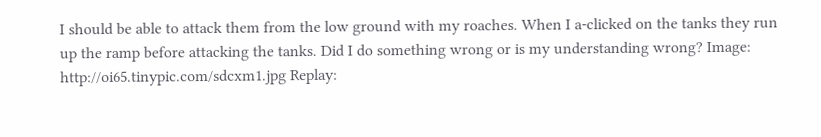I should be able to attack them from the low ground with my roaches. When I a-clicked on the tanks they run up the ramp before attacking the tanks. Did I do something wrong or is my understanding wrong? Image: http://oi65.tinypic.com/sdcxm1.jpg Replay: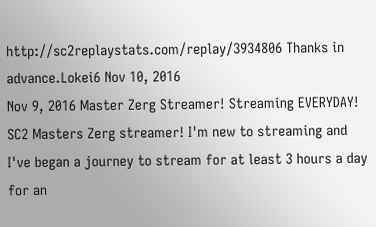http://sc2replaystats.com/replay/3934806 Thanks in advance.Lokei6 Nov 10, 2016
Nov 9, 2016 Master Zerg Streamer! Streaming EVERYDAY! SC2 Masters Zerg streamer! I'm new to streaming and I've began a journey to stream for at least 3 hours a day for an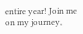entire year! Join me on my journey,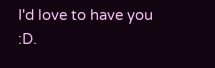I'd love to have you :D.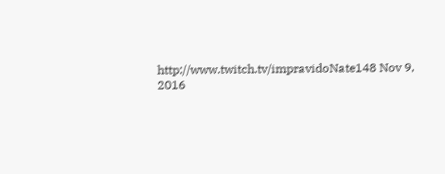http://www.twitch.tv/impravidoNate148 Nov 9, 2016